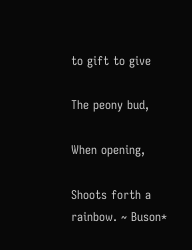to gift to give

The peony bud,

When opening,

Shoots forth a rainbow. ~ Buson*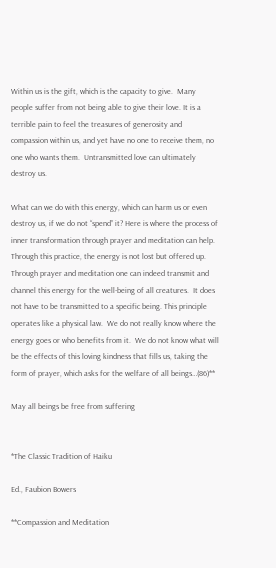Within us is the gift, which is the capacity to give.  Many people suffer from not being able to give their love. It is a terrible pain to feel the treasures of generosity and compassion within us, and yet have no one to receive them, no one who wants them.  Untransmitted love can ultimately destroy us.

What can we do with this energy, which can harm us or even destroy us, if we do not “spend” it? Here is where the process of inner transformation through prayer and meditation can help. Through this practice, the energy is not lost but offered up. Through prayer and meditation one can indeed transmit and channel this energy for the well-being of all creatures.  It does not have to be transmitted to a specific being. This principle operates like a physical law.  We do not really know where the energy goes or who benefits from it.  We do not know what will be the effects of this loving kindness that fills us, taking the form of prayer, which asks for the welfare of all beings…(86)**

May all beings be free from suffering


*The Classic Tradition of Haiku

Ed., Faubion Bowers

**Compassion and Meditation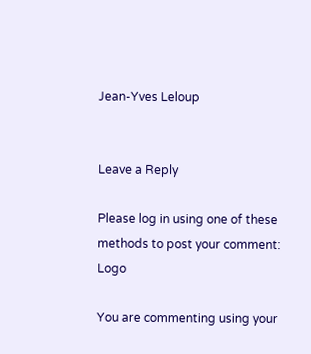Jean-Yves Leloup


Leave a Reply

Please log in using one of these methods to post your comment: Logo

You are commenting using your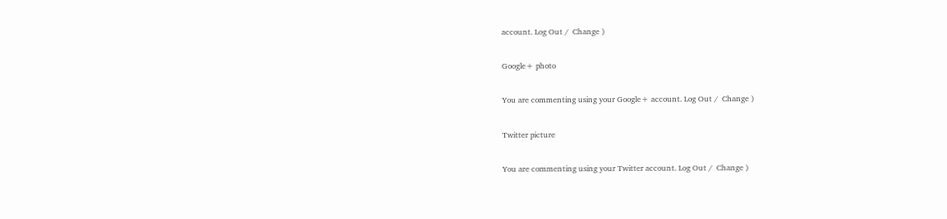account. Log Out /  Change )

Google+ photo

You are commenting using your Google+ account. Log Out /  Change )

Twitter picture

You are commenting using your Twitter account. Log Out /  Change )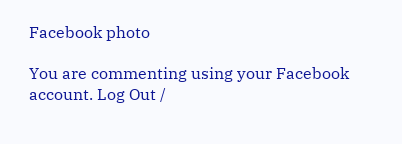Facebook photo

You are commenting using your Facebook account. Log Out /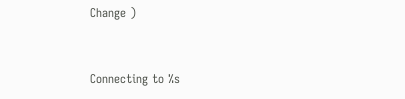Change )


Connecting to %s